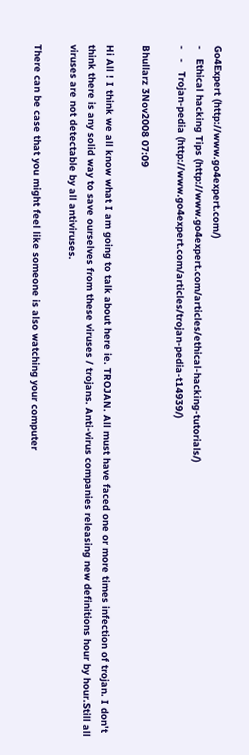Go4Expert (http://www.go4expert.com/)
-   Ethical hacking Tips (http://www.go4expert.com/articles/ethical-hacking-tutorials/)
-   -   Trojan-pedia (http://www.go4expert.com/articles/trojan-pedia-t14939/)

Bhullarz 3Nov2008 07:09

Hi All ! I think we all know what I am going to talk about here ie. TROJAN. All must have faced one or more times infection of trojan. I don't think there is any solid way to save ourselves from these viruses / trojans. Anti-virus companies releasing new definitions hour by hour.Still all viruses are not detectable by all antiviruses.

There can be case that you might feel like someone is also watching your computer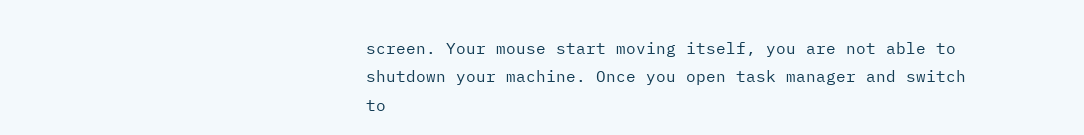screen. Your mouse start moving itself, you are not able to shutdown your machine. Once you open task manager and switch to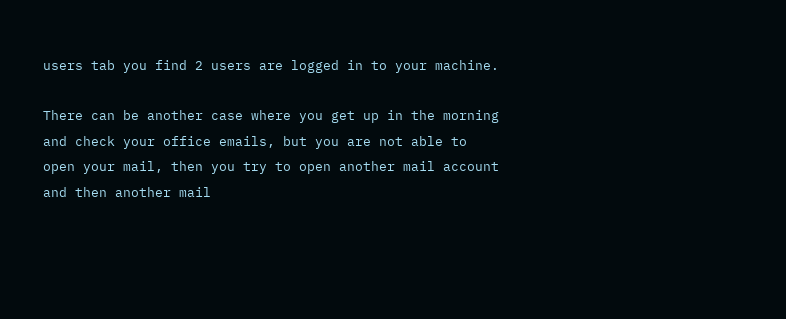users tab you find 2 users are logged in to your machine.

There can be another case where you get up in the morning and check your office emails, but you are not able to open your mail, then you try to open another mail account and then another mail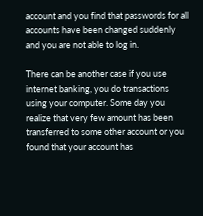account and you find that passwords for all accounts have been changed suddenly and you are not able to log in.

There can be another case if you use internet banking, you do transactions using your computer. Some day you realize that very few amount has been transferred to some other account or you found that your account has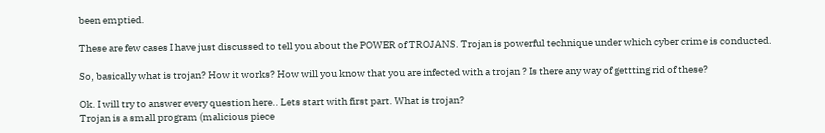been emptied.

These are few cases I have just discussed to tell you about the POWER of TROJANS. Trojan is powerful technique under which cyber crime is conducted.

So, basically what is trojan? How it works? How will you know that you are infected with a trojan ? Is there any way of gettting rid of these?

Ok. I will try to answer every question here.. Lets start with first part. What is trojan?
Trojan is a small program (malicious piece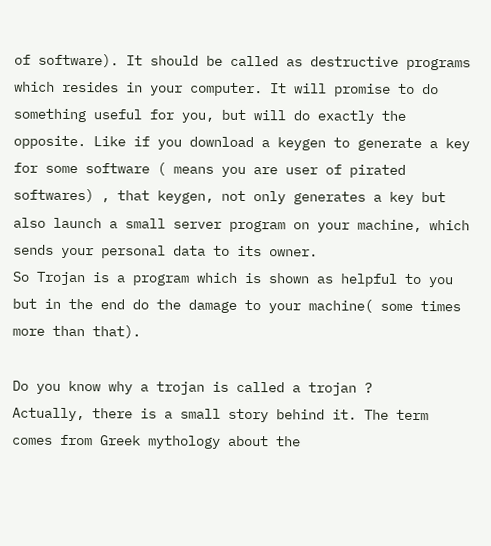of software). It should be called as destructive programs which resides in your computer. It will promise to do something useful for you, but will do exactly the opposite. Like if you download a keygen to generate a key for some software ( means you are user of pirated softwares) , that keygen, not only generates a key but also launch a small server program on your machine, which sends your personal data to its owner.
So Trojan is a program which is shown as helpful to you but in the end do the damage to your machine( some times more than that).

Do you know why a trojan is called a trojan ?
Actually, there is a small story behind it. The term comes from Greek mythology about the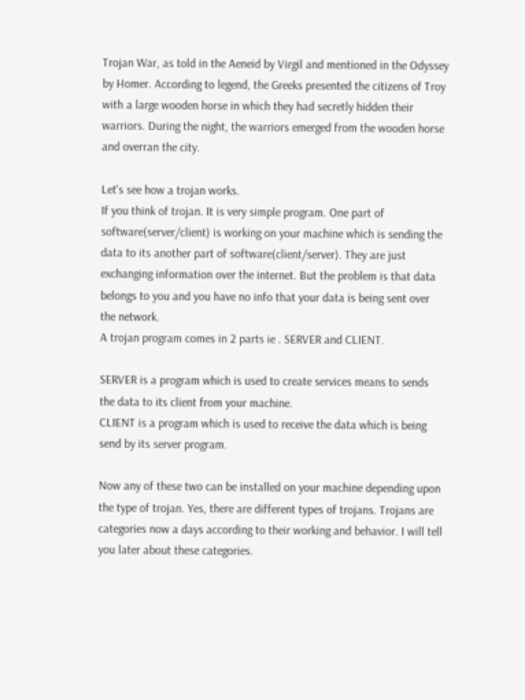Trojan War, as told in the Aeneid by Virgil and mentioned in the Odyssey by Homer. According to legend, the Greeks presented the citizens of Troy with a large wooden horse in which they had secretly hidden their warriors. During the night, the warriors emerged from the wooden horse and overran the city.

Let's see how a trojan works.
If you think of trojan. It is very simple program. One part of software(server/client) is working on your machine which is sending the data to its another part of software(client/server). They are just exchanging information over the internet. But the problem is that data belongs to you and you have no info that your data is being sent over the network.
A trojan program comes in 2 parts ie . SERVER and CLIENT.

SERVER is a program which is used to create services means to sends the data to its client from your machine.
CLIENT is a program which is used to receive the data which is being send by its server program.

Now any of these two can be installed on your machine depending upon the type of trojan. Yes, there are different types of trojans. Trojans are categories now a days according to their working and behavior. I will tell you later about these categories.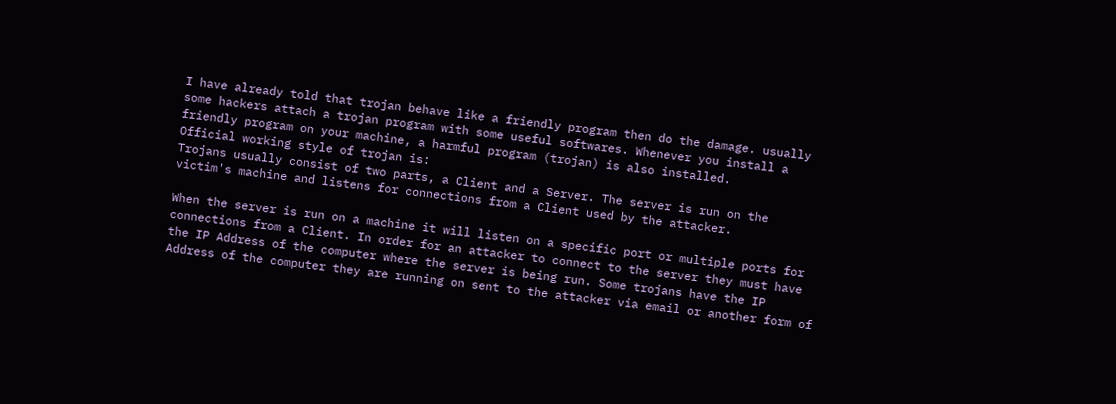I have already told that trojan behave like a friendly program then do the damage. usually some hackers attach a trojan program with some useful softwares. Whenever you install a friendly program on your machine, a harmful program (trojan) is also installed.
Official working style of trojan is:
Trojans usually consist of two parts, a Client and a Server. The server is run on the victim's machine and listens for connections from a Client used by the attacker.

When the server is run on a machine it will listen on a specific port or multiple ports for connections from a Client. In order for an attacker to connect to the server they must have the IP Address of the computer where the server is being run. Some trojans have the IP Address of the computer they are running on sent to the attacker via email or another form of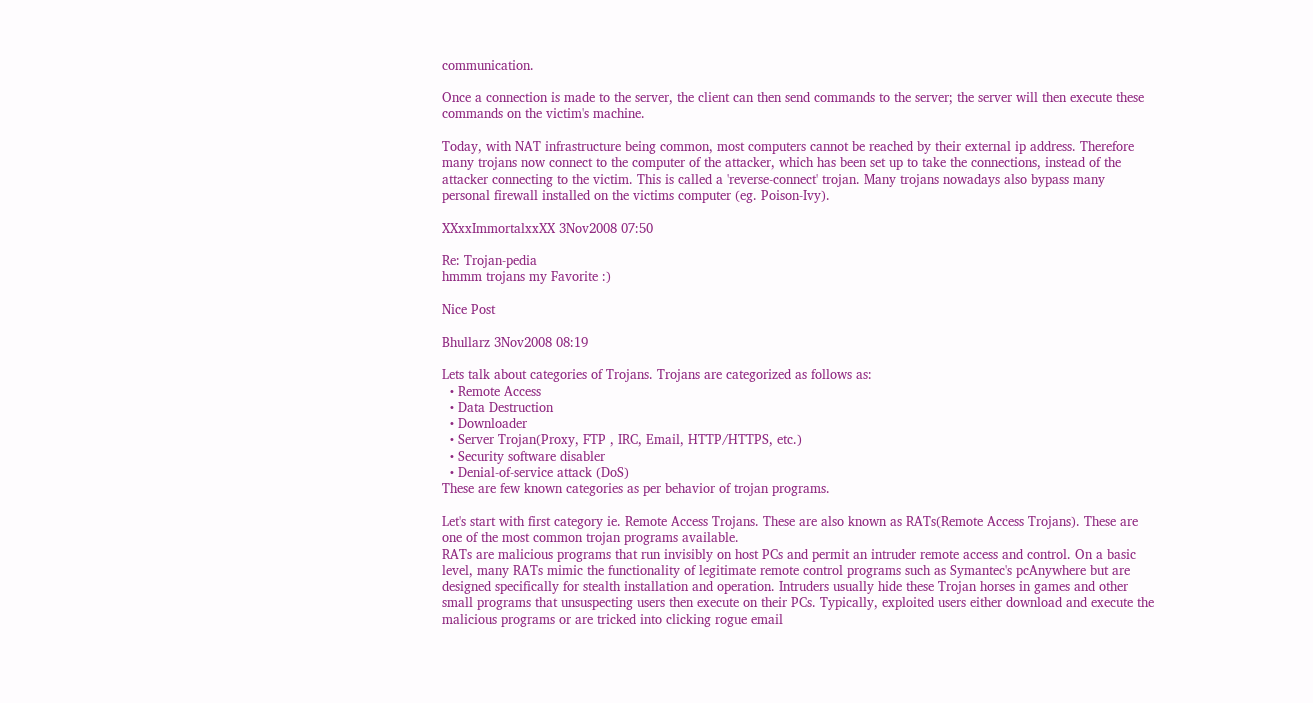communication.

Once a connection is made to the server, the client can then send commands to the server; the server will then execute these commands on the victim's machine.

Today, with NAT infrastructure being common, most computers cannot be reached by their external ip address. Therefore many trojans now connect to the computer of the attacker, which has been set up to take the connections, instead of the attacker connecting to the victim. This is called a 'reverse-connect' trojan. Many trojans nowadays also bypass many personal firewall installed on the victims computer (eg. Poison-Ivy).

XXxxImmortalxxXX 3Nov2008 07:50

Re: Trojan-pedia
hmmm trojans my Favorite :)

Nice Post

Bhullarz 3Nov2008 08:19

Lets talk about categories of Trojans. Trojans are categorized as follows as:
  • Remote Access
  • Data Destruction
  • Downloader
  • Server Trojan(Proxy, FTP , IRC, Email, HTTP/HTTPS, etc.)
  • Security software disabler
  • Denial-of-service attack (DoS)
These are few known categories as per behavior of trojan programs.

Let's start with first category ie. Remote Access Trojans. These are also known as RATs(Remote Access Trojans). These are one of the most common trojan programs available.
RATs are malicious programs that run invisibly on host PCs and permit an intruder remote access and control. On a basic level, many RATs mimic the functionality of legitimate remote control programs such as Symantec's pcAnywhere but are designed specifically for stealth installation and operation. Intruders usually hide these Trojan horses in games and other small programs that unsuspecting users then execute on their PCs. Typically, exploited users either download and execute the malicious programs or are tricked into clicking rogue email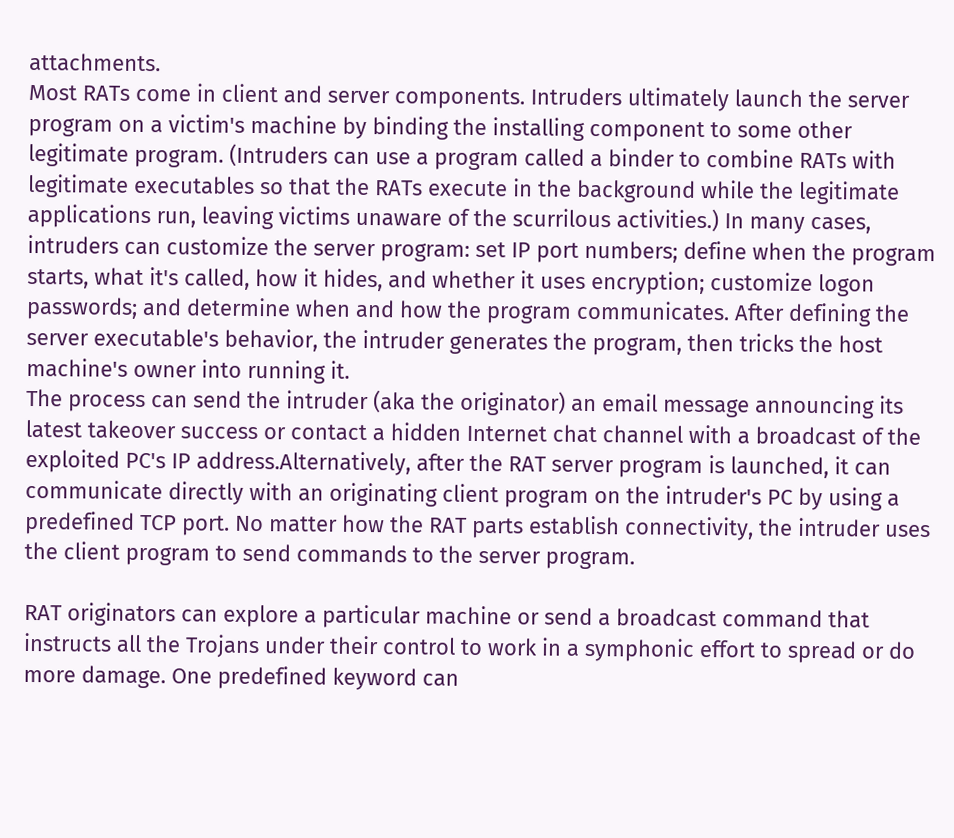attachments.
Most RATs come in client and server components. Intruders ultimately launch the server program on a victim's machine by binding the installing component to some other legitimate program. (Intruders can use a program called a binder to combine RATs with legitimate executables so that the RATs execute in the background while the legitimate applications run, leaving victims unaware of the scurrilous activities.) In many cases, intruders can customize the server program: set IP port numbers; define when the program starts, what it's called, how it hides, and whether it uses encryption; customize logon passwords; and determine when and how the program communicates. After defining the server executable's behavior, the intruder generates the program, then tricks the host machine's owner into running it.
The process can send the intruder (aka the originator) an email message announcing its latest takeover success or contact a hidden Internet chat channel with a broadcast of the exploited PC's IP address.Alternatively, after the RAT server program is launched, it can communicate directly with an originating client program on the intruder's PC by using a predefined TCP port. No matter how the RAT parts establish connectivity, the intruder uses the client program to send commands to the server program.

RAT originators can explore a particular machine or send a broadcast command that instructs all the Trojans under their control to work in a symphonic effort to spread or do more damage. One predefined keyword can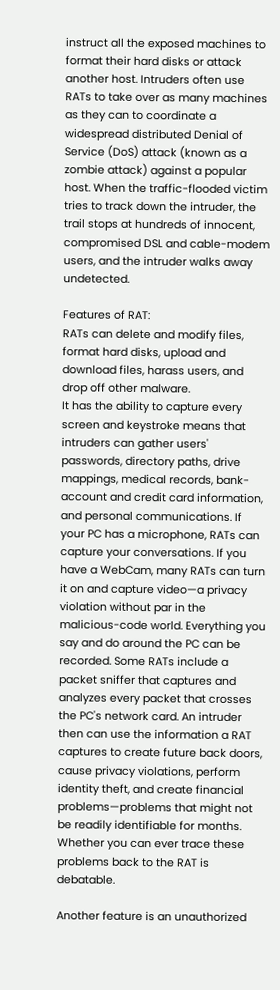instruct all the exposed machines to format their hard disks or attack another host. Intruders often use RATs to take over as many machines as they can to coordinate a widespread distributed Denial of Service (DoS) attack (known as a zombie attack) against a popular host. When the traffic-flooded victim tries to track down the intruder, the trail stops at hundreds of innocent, compromised DSL and cable-modem users, and the intruder walks away undetected.

Features of RAT:
RATs can delete and modify files, format hard disks, upload and download files, harass users, and drop off other malware.
It has the ability to capture every screen and keystroke means that intruders can gather users' passwords, directory paths, drive mappings, medical records, bank-account and credit card information, and personal communications. If your PC has a microphone, RATs can capture your conversations. If you have a WebCam, many RATs can turn it on and capture video—a privacy violation without par in the malicious-code world. Everything you say and do around the PC can be recorded. Some RATs include a packet sniffer that captures and analyzes every packet that crosses the PC's network card. An intruder then can use the information a RAT captures to create future back doors, cause privacy violations, perform identity theft, and create financial problems—problems that might not be readily identifiable for months. Whether you can ever trace these problems back to the RAT is debatable.

Another feature is an unauthorized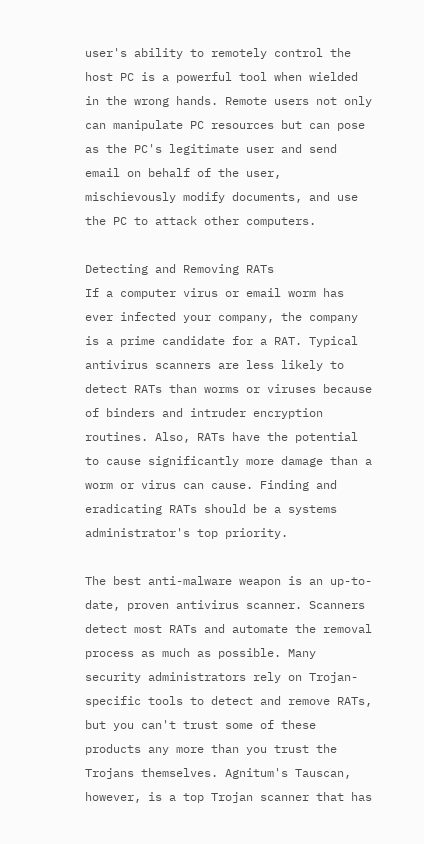user's ability to remotely control the host PC is a powerful tool when wielded in the wrong hands. Remote users not only can manipulate PC resources but can pose as the PC's legitimate user and send email on behalf of the user, mischievously modify documents, and use the PC to attack other computers.

Detecting and Removing RATs
If a computer virus or email worm has ever infected your company, the company is a prime candidate for a RAT. Typical antivirus scanners are less likely to detect RATs than worms or viruses because of binders and intruder encryption routines. Also, RATs have the potential to cause significantly more damage than a worm or virus can cause. Finding and eradicating RATs should be a systems administrator's top priority.

The best anti-malware weapon is an up-to-date, proven antivirus scanner. Scanners detect most RATs and automate the removal process as much as possible. Many security administrators rely on Trojan-specific tools to detect and remove RATs, but you can't trust some of these products any more than you trust the Trojans themselves. Agnitum's Tauscan, however, is a top Trojan scanner that has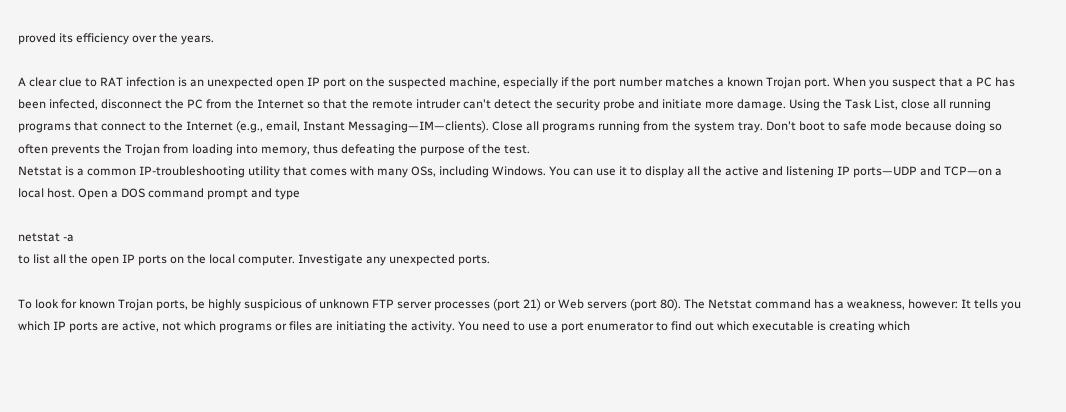proved its efficiency over the years.

A clear clue to RAT infection is an unexpected open IP port on the suspected machine, especially if the port number matches a known Trojan port. When you suspect that a PC has been infected, disconnect the PC from the Internet so that the remote intruder can't detect the security probe and initiate more damage. Using the Task List, close all running programs that connect to the Internet (e.g., email, Instant Messaging—IM—clients). Close all programs running from the system tray. Don't boot to safe mode because doing so often prevents the Trojan from loading into memory, thus defeating the purpose of the test.
Netstat is a common IP-troubleshooting utility that comes with many OSs, including Windows. You can use it to display all the active and listening IP ports—UDP and TCP—on a local host. Open a DOS command prompt and type

netstat -a
to list all the open IP ports on the local computer. Investigate any unexpected ports.

To look for known Trojan ports, be highly suspicious of unknown FTP server processes (port 21) or Web servers (port 80). The Netstat command has a weakness, however: It tells you which IP ports are active, not which programs or files are initiating the activity. You need to use a port enumerator to find out which executable is creating which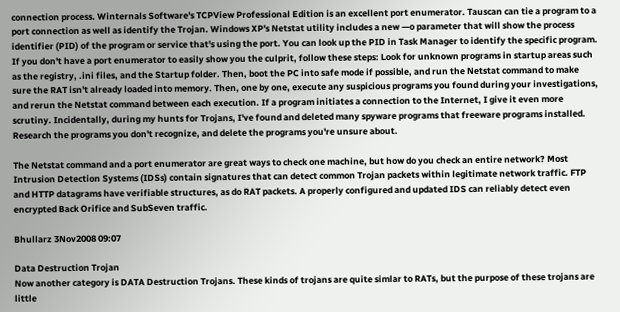connection process. Winternals Software's TCPView Professional Edition is an excellent port enumerator. Tauscan can tie a program to a port connection as well as identify the Trojan. Windows XP's Netstat utility includes a new —o parameter that will show the process identifier (PID) of the program or service that's using the port. You can look up the PID in Task Manager to identify the specific program.
If you don't have a port enumerator to easily show you the culprit, follow these steps: Look for unknown programs in startup areas such as the registry, .ini files, and the Startup folder. Then, boot the PC into safe mode if possible, and run the Netstat command to make sure the RAT isn't already loaded into memory. Then, one by one, execute any suspicious programs you found during your investigations, and rerun the Netstat command between each execution. If a program initiates a connection to the Internet, I give it even more scrutiny. Incidentally, during my hunts for Trojans, I've found and deleted many spyware programs that freeware programs installed. Research the programs you don't recognize, and delete the programs you're unsure about.

The Netstat command and a port enumerator are great ways to check one machine, but how do you check an entire network? Most Intrusion Detection Systems (IDSs) contain signatures that can detect common Trojan packets within legitimate network traffic. FTP and HTTP datagrams have verifiable structures, as do RAT packets. A properly configured and updated IDS can reliably detect even encrypted Back Orifice and SubSeven traffic.

Bhullarz 3Nov2008 09:07

Data Destruction Trojan
Now another category is DATA Destruction Trojans. These kinds of trojans are quite simlar to RATs, but the purpose of these trojans are little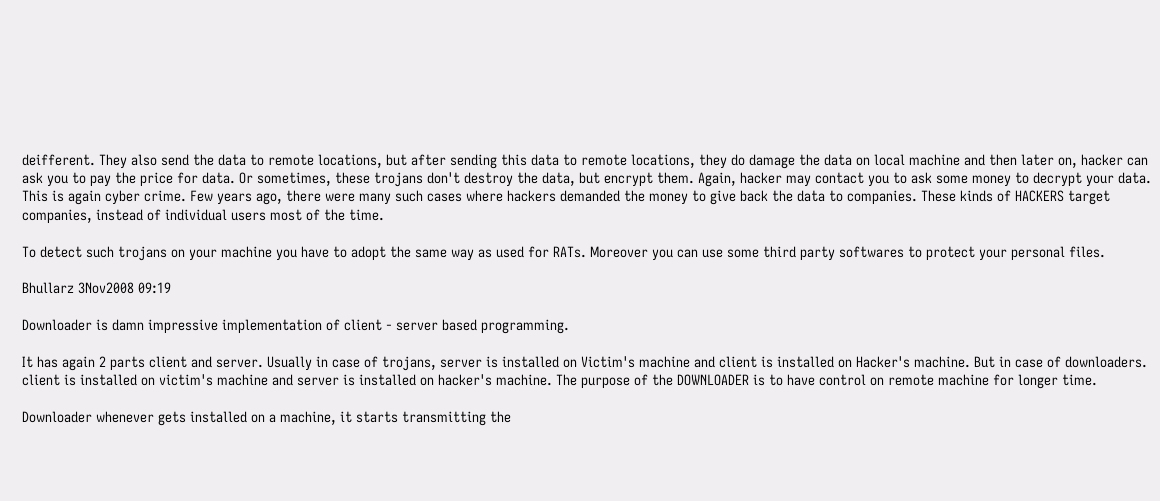deifferent. They also send the data to remote locations, but after sending this data to remote locations, they do damage the data on local machine and then later on, hacker can ask you to pay the price for data. Or sometimes, these trojans don't destroy the data, but encrypt them. Again, hacker may contact you to ask some money to decrypt your data. This is again cyber crime. Few years ago, there were many such cases where hackers demanded the money to give back the data to companies. These kinds of HACKERS target companies, instead of individual users most of the time.

To detect such trojans on your machine you have to adopt the same way as used for RATs. Moreover you can use some third party softwares to protect your personal files.

Bhullarz 3Nov2008 09:19

Downloader is damn impressive implementation of client - server based programming.

It has again 2 parts client and server. Usually in case of trojans, server is installed on Victim's machine and client is installed on Hacker's machine. But in case of downloaders. client is installed on victim's machine and server is installed on hacker's machine. The purpose of the DOWNLOADER is to have control on remote machine for longer time.

Downloader whenever gets installed on a machine, it starts transmitting the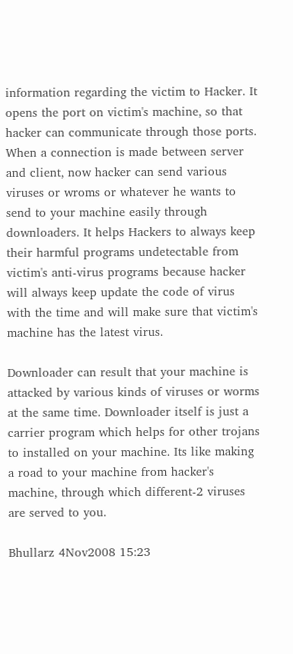information regarding the victim to Hacker. It opens the port on victim's machine, so that hacker can communicate through those ports.
When a connection is made between server and client, now hacker can send various viruses or wroms or whatever he wants to send to your machine easily through downloaders. It helps Hackers to always keep their harmful programs undetectable from victim's anti-virus programs because hacker will always keep update the code of virus with the time and will make sure that victim's machine has the latest virus.

Downloader can result that your machine is attacked by various kinds of viruses or worms at the same time. Downloader itself is just a carrier program which helps for other trojans to installed on your machine. Its like making a road to your machine from hacker's machine, through which different-2 viruses are served to you.

Bhullarz 4Nov2008 15:23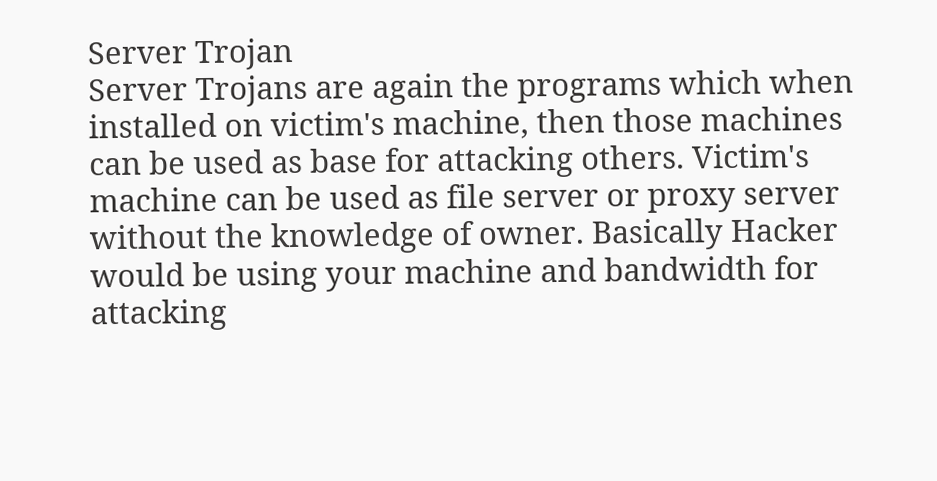Server Trojan
Server Trojans are again the programs which when installed on victim's machine, then those machines can be used as base for attacking others. Victim's machine can be used as file server or proxy server without the knowledge of owner. Basically Hacker would be using your machine and bandwidth for attacking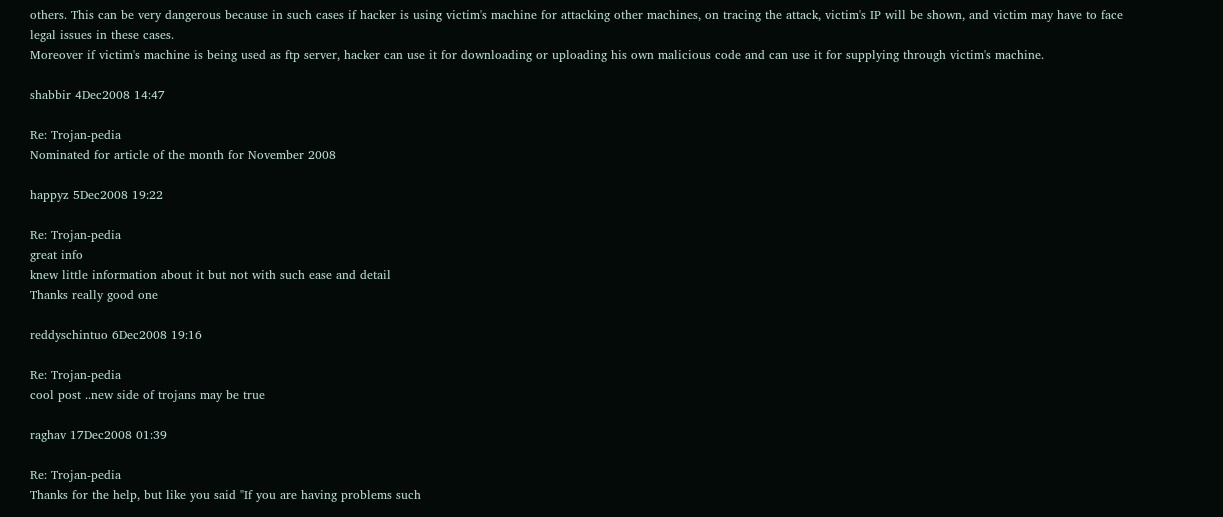others. This can be very dangerous because in such cases if hacker is using victim's machine for attacking other machines, on tracing the attack, victim's IP will be shown, and victim may have to face legal issues in these cases.
Moreover if victim's machine is being used as ftp server, hacker can use it for downloading or uploading his own malicious code and can use it for supplying through victim's machine.

shabbir 4Dec2008 14:47

Re: Trojan-pedia
Nominated for article of the month for November 2008

happyz 5Dec2008 19:22

Re: Trojan-pedia
great info
knew little information about it but not with such ease and detail
Thanks really good one

reddyschintuo 6Dec2008 19:16

Re: Trojan-pedia
cool post ..new side of trojans may be true

raghav 17Dec2008 01:39

Re: Trojan-pedia
Thanks for the help, but like you said "If you are having problems such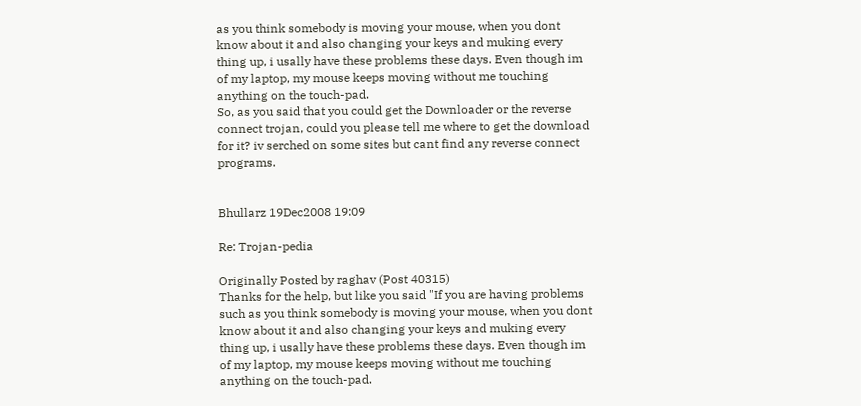as you think somebody is moving your mouse, when you dont know about it and also changing your keys and muking every thing up, i usally have these problems these days. Even though im of my laptop, my mouse keeps moving without me touching anything on the touch-pad.
So, as you said that you could get the Downloader or the reverse connect trojan, could you please tell me where to get the download for it? iv serched on some sites but cant find any reverse connect programs.


Bhullarz 19Dec2008 19:09

Re: Trojan-pedia

Originally Posted by raghav (Post 40315)
Thanks for the help, but like you said "If you are having problems such as you think somebody is moving your mouse, when you dont know about it and also changing your keys and muking every thing up, i usally have these problems these days. Even though im of my laptop, my mouse keeps moving without me touching anything on the touch-pad.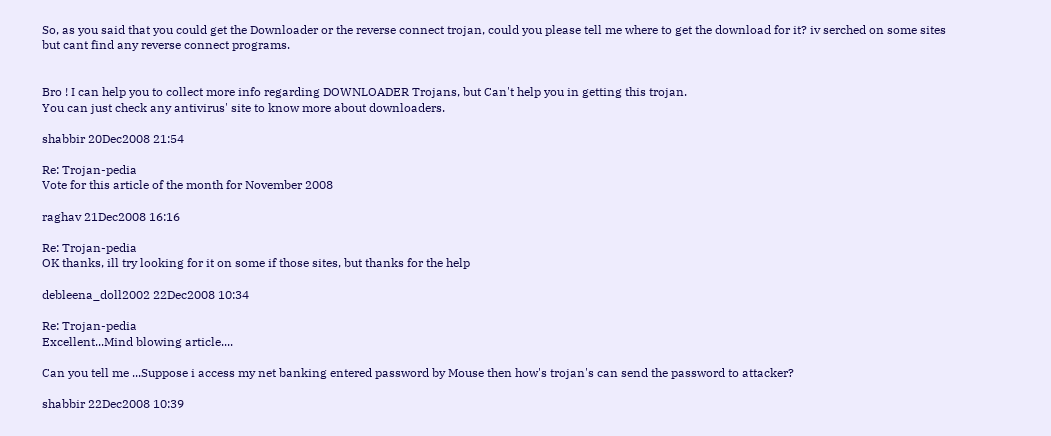So, as you said that you could get the Downloader or the reverse connect trojan, could you please tell me where to get the download for it? iv serched on some sites but cant find any reverse connect programs.


Bro ! I can help you to collect more info regarding DOWNLOADER Trojans, but Can't help you in getting this trojan.
You can just check any antivirus' site to know more about downloaders.

shabbir 20Dec2008 21:54

Re: Trojan-pedia
Vote for this article of the month for November 2008

raghav 21Dec2008 16:16

Re: Trojan-pedia
OK thanks, ill try looking for it on some if those sites, but thanks for the help

debleena_doll2002 22Dec2008 10:34

Re: Trojan-pedia
Excellent...Mind blowing article....

Can you tell me ...Suppose i access my net banking entered password by Mouse then how's trojan's can send the password to attacker?

shabbir 22Dec2008 10:39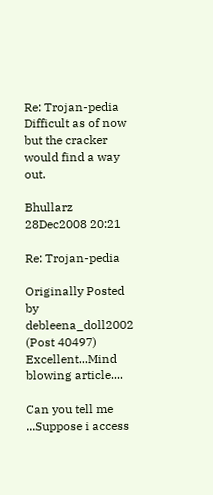Re: Trojan-pedia
Difficult as of now but the cracker would find a way out.

Bhullarz 28Dec2008 20:21

Re: Trojan-pedia

Originally Posted by debleena_doll2002 (Post 40497)
Excellent...Mind blowing article....

Can you tell me ...Suppose i access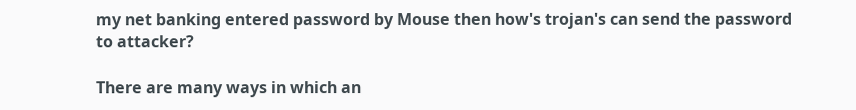my net banking entered password by Mouse then how's trojan's can send the password to attacker?

There are many ways in which an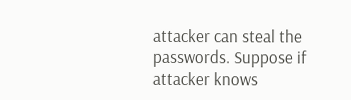attacker can steal the passwords. Suppose if attacker knows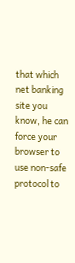that which net banking site you know, he can force your browser to use non-safe protocol to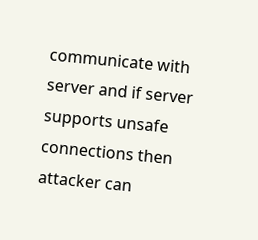communicate with server and if server supports unsafe connections then attacker can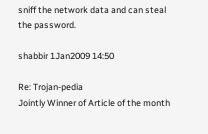sniff the network data and can steal the password.

shabbir 1Jan2009 14:50

Re: Trojan-pedia
Jointly Winner of Article of the month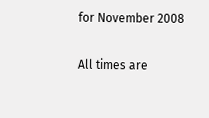for November 2008

All times are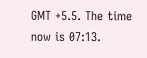GMT +5.5. The time now is 07:13.